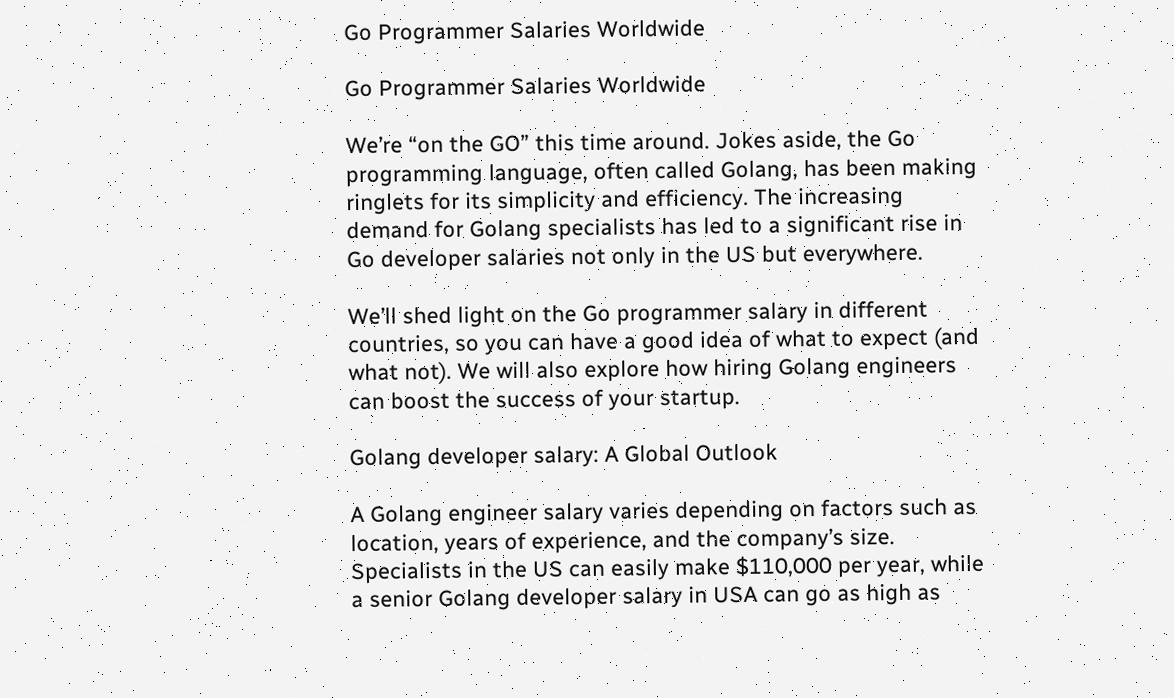Go Programmer Salaries Worldwide

Go Programmer Salaries Worldwide

We’re “on the GO” this time around. Jokes aside, the Go programming language, often called Golang, has been making ringlets for its simplicity and efficiency. The increasing demand for Golang specialists has led to a significant rise in Go developer salaries not only in the US but everywhere.

We’ll shed light on the Go programmer salary in different countries, so you can have a good idea of what to expect (and what not). We will also explore how hiring Golang engineers can boost the success of your startup.

Golang developer salary: A Global Outlook

A Golang engineer salary varies depending on factors such as location, years of experience, and the company’s size. Specialists in the US can easily make $110,000 per year, while a senior Golang developer salary in USA can go as high as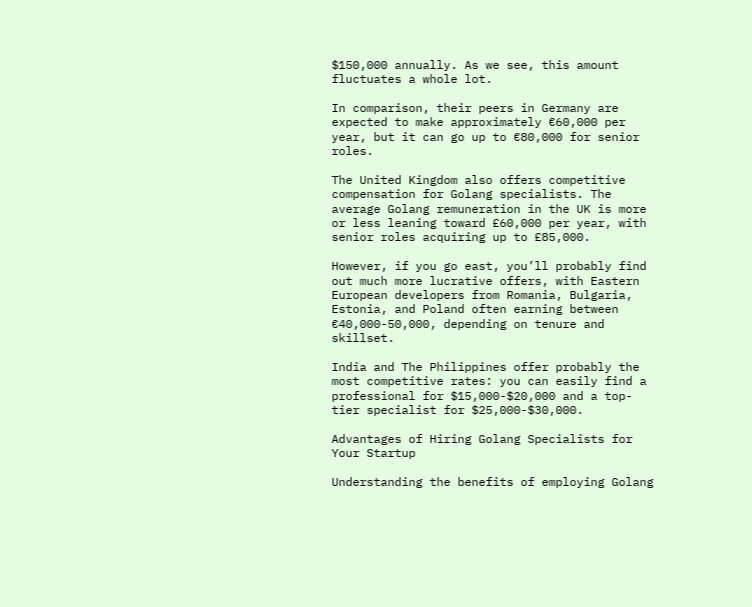$150,000 annually. As we see, this amount fluctuates a whole lot.

In comparison, their peers in Germany are expected to make approximately €60,000 per year, but it can go up to €80,000 for senior roles.

The United Kingdom also offers competitive compensation for Golang specialists. The average Golang remuneration in the UK is more or less leaning toward £60,000 per year, with senior roles acquiring up to £85,000.

However, if you go east, you’ll probably find out much more lucrative offers, with Eastern European developers from Romania, Bulgaria, Estonia, and Poland often earning between €40,000-50,000, depending on tenure and skillset.

India and The Philippines offer probably the most competitive rates: you can easily find a professional for $15,000-$20,000 and a top-tier specialist for $25,000-$30,000.

Advantages of Hiring Golang Specialists for Your Startup

Understanding the benefits of employing Golang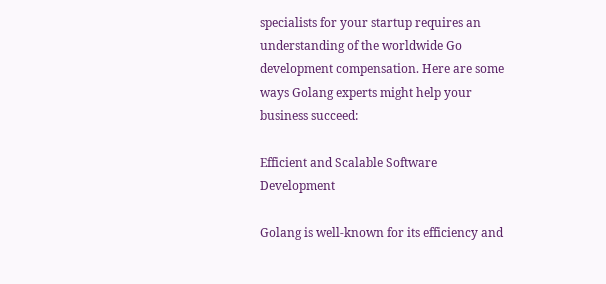specialists for your startup requires an understanding of the worldwide Go development compensation. Here are some ways Golang experts might help your business succeed:

Efficient and Scalable Software Development

Golang is well-known for its efficiency and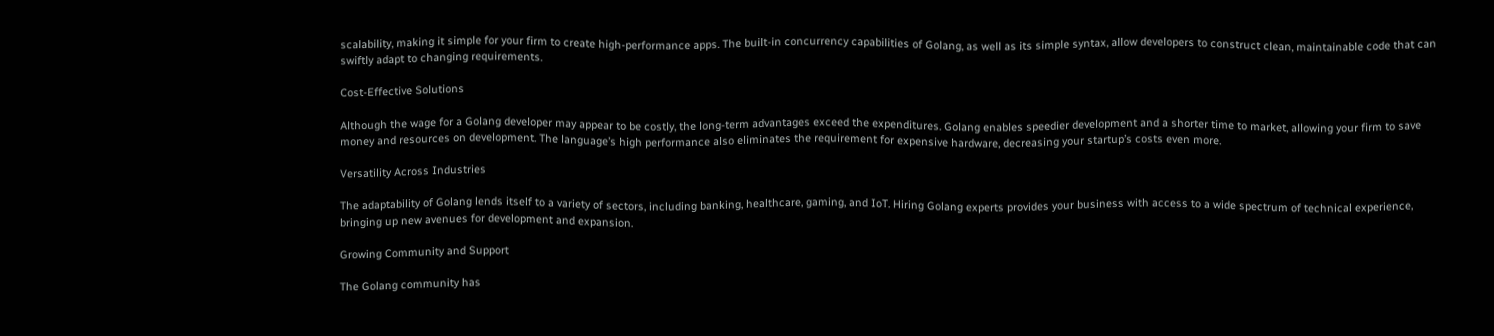scalability, making it simple for your firm to create high-performance apps. The built-in concurrency capabilities of Golang, as well as its simple syntax, allow developers to construct clean, maintainable code that can swiftly adapt to changing requirements.

Cost-Effective Solutions

Although the wage for a Golang developer may appear to be costly, the long-term advantages exceed the expenditures. Golang enables speedier development and a shorter time to market, allowing your firm to save money and resources on development. The language’s high performance also eliminates the requirement for expensive hardware, decreasing your startup’s costs even more.

Versatility Across Industries

The adaptability of Golang lends itself to a variety of sectors, including banking, healthcare, gaming, and IoT. Hiring Golang experts provides your business with access to a wide spectrum of technical experience, bringing up new avenues for development and expansion.

Growing Community and Support

The Golang community has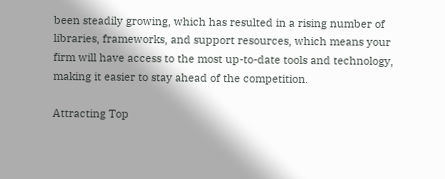been steadily growing, which has resulted in a rising number of libraries, frameworks, and support resources, which means your firm will have access to the most up-to-date tools and technology, making it easier to stay ahead of the competition.

Attracting Top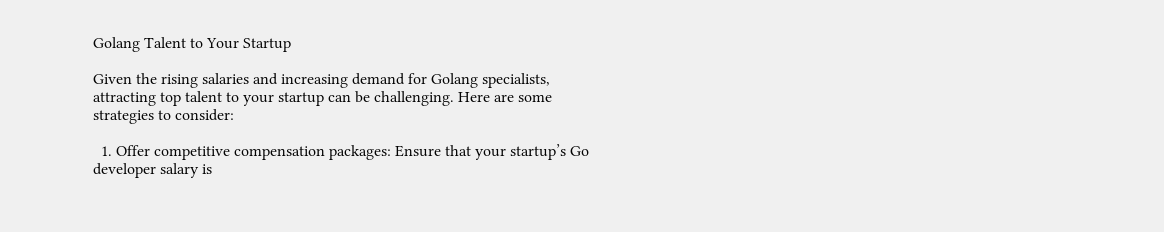Golang Talent to Your Startup

Given the rising salaries and increasing demand for Golang specialists, attracting top talent to your startup can be challenging. Here are some strategies to consider:

  1. Offer competitive compensation packages: Ensure that your startup’s Go developer salary is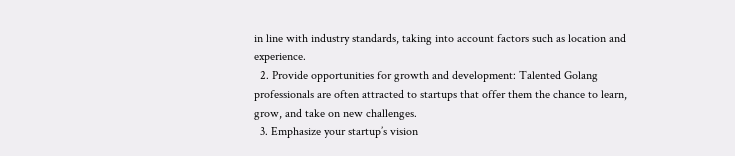in line with industry standards, taking into account factors such as location and experience.
  2. Provide opportunities for growth and development: Talented Golang professionals are often attracted to startups that offer them the chance to learn, grow, and take on new challenges.
  3. Emphasize your startup’s vision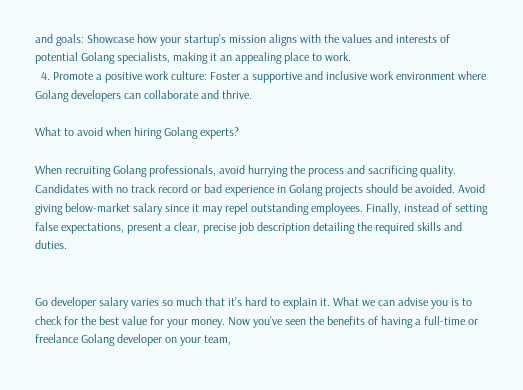and goals: Showcase how your startup’s mission aligns with the values and interests of potential Golang specialists, making it an appealing place to work.
  4. Promote a positive work culture: Foster a supportive and inclusive work environment where Golang developers can collaborate and thrive.

What to avoid when hiring Golang experts?

When recruiting Golang professionals, avoid hurrying the process and sacrificing quality. Candidates with no track record or bad experience in Golang projects should be avoided. Avoid giving below-market salary since it may repel outstanding employees. Finally, instead of setting false expectations, present a clear, precise job description detailing the required skills and duties.


Go developer salary varies so much that it’s hard to explain it. What we can advise you is to check for the best value for your money. Now you’ve seen the benefits of having a full-time or freelance Golang developer on your team,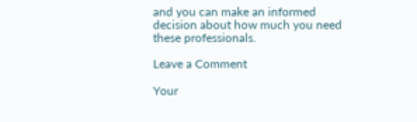and you can make an informed decision about how much you need these professionals.

Leave a Comment

Your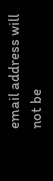email address will not be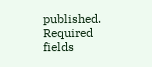published. Required fields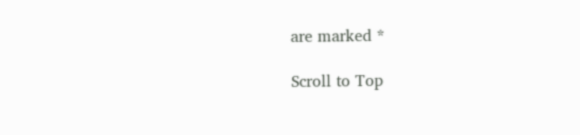are marked *

Scroll to Top